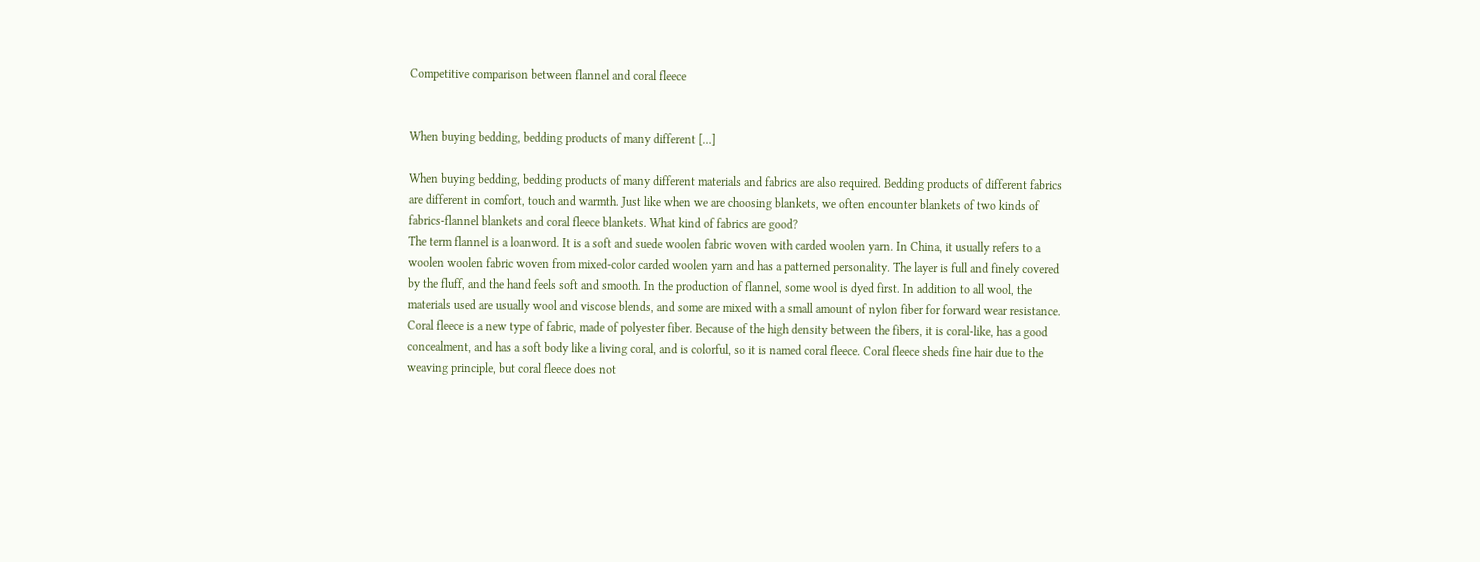Competitive comparison between flannel and coral fleece


When buying bedding, bedding products of many different […]

When buying bedding, bedding products of many different materials and fabrics are also required. Bedding products of different fabrics are different in comfort, touch and warmth. Just like when we are choosing blankets, we often encounter blankets of two kinds of fabrics-flannel blankets and coral fleece blankets. What kind of fabrics are good?
The term flannel is a loanword. It is a soft and suede woolen fabric woven with carded woolen yarn. In China, it usually refers to a woolen woolen fabric woven from mixed-color carded woolen yarn and has a patterned personality. The layer is full and finely covered by the fluff, and the hand feels soft and smooth. In the production of flannel, some wool is dyed first. In addition to all wool, the materials used are usually wool and viscose blends, and some are mixed with a small amount of nylon fiber for forward wear resistance.
Coral fleece is a new type of fabric, made of polyester fiber. Because of the high density between the fibers, it is coral-like, has a good concealment, and has a soft body like a living coral, and is colorful, so it is named coral fleece. Coral fleece sheds fine hair due to the weaving principle, but coral fleece does not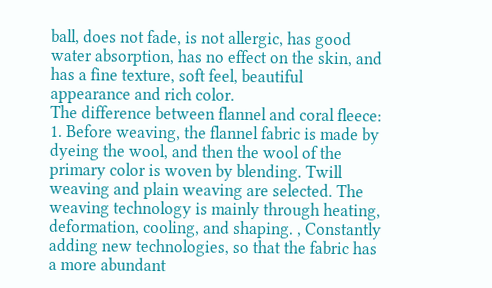ball, does not fade, is not allergic, has good water absorption, has no effect on the skin, and has a fine texture, soft feel, beautiful appearance and rich color.
The difference between flannel and coral fleece:
1. Before weaving, the flannel fabric is made by dyeing the wool, and then the wool of the primary color is woven by blending. Twill weaving and plain weaving are selected. The weaving technology is mainly through heating, deformation, cooling, and shaping. , Constantly adding new technologies, so that the fabric has a more abundant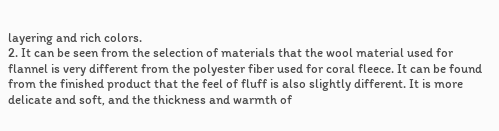layering and rich colors.
2. It can be seen from the selection of materials that the wool material used for flannel is very different from the polyester fiber used for coral fleece. It can be found from the finished product that the feel of fluff is also slightly different. It is more delicate and soft, and the thickness and warmth of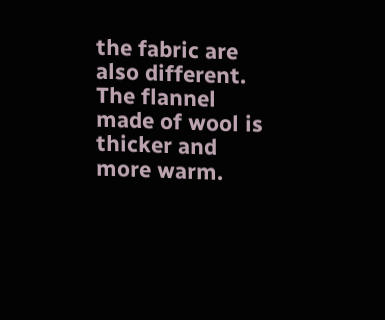the fabric are also different. The flannel made of wool is thicker and more warm.